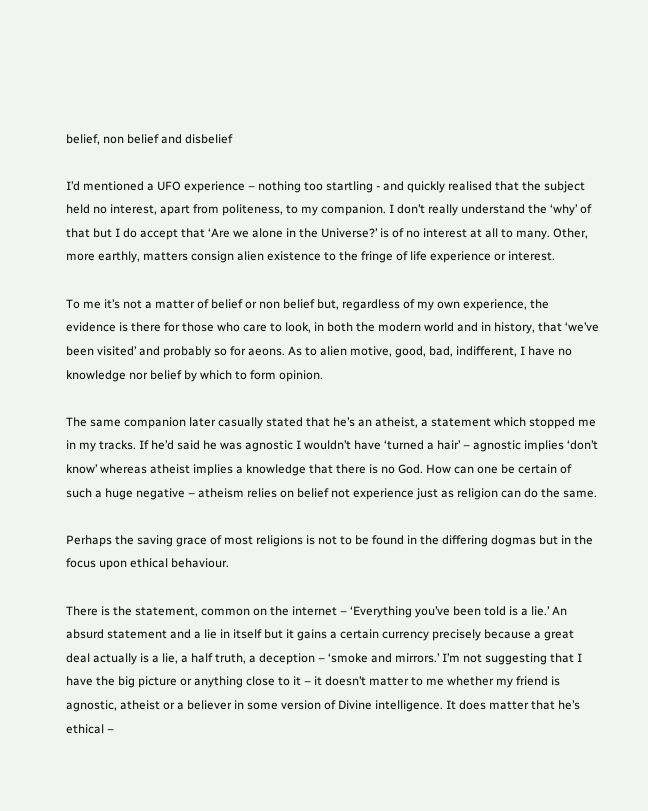belief, non belief and disbelief

I’d mentioned a UFO experience – nothing too startling - and quickly realised that the subject held no interest, apart from politeness, to my companion. I don’t really understand the ‘why’ of that but I do accept that ‘Are we alone in the Universe?’ is of no interest at all to many. Other, more earthly, matters consign alien existence to the fringe of life experience or interest.

To me it’s not a matter of belief or non belief but, regardless of my own experience, the evidence is there for those who care to look, in both the modern world and in history, that ‘we’ve been visited’ and probably so for aeons. As to alien motive, good, bad, indifferent, I have no knowledge nor belief by which to form opinion.

The same companion later casually stated that he’s an atheist, a statement which stopped me in my tracks. If he’d said he was agnostic I wouldn’t have ‘turned a hair’ – agnostic implies ‘don’t know’ whereas atheist implies a knowledge that there is no God. How can one be certain of such a huge negative – atheism relies on belief not experience just as religion can do the same.

Perhaps the saving grace of most religions is not to be found in the differing dogmas but in the focus upon ethical behaviour.

There is the statement, common on the internet – ‘Everything you’ve been told is a lie.’ An absurd statement and a lie in itself but it gains a certain currency precisely because a great deal actually is a lie, a half truth, a deception – ‘smoke and mirrors.’ I’m not suggesting that I have the big picture or anything close to it – it doesn’t matter to me whether my friend is agnostic, atheist or a believer in some version of Divine intelligence. It does matter that he’s ethical –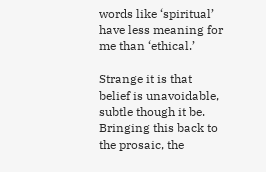words like ‘spiritual’ have less meaning for me than ‘ethical.’

Strange it is that belief is unavoidable, subtle though it be. Bringing this back to the prosaic, the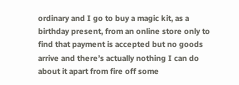ordinary and I go to buy a magic kit, as a birthday present, from an online store only to find that payment is accepted but no goods arrive and there’s actually nothing I can do about it apart from fire off some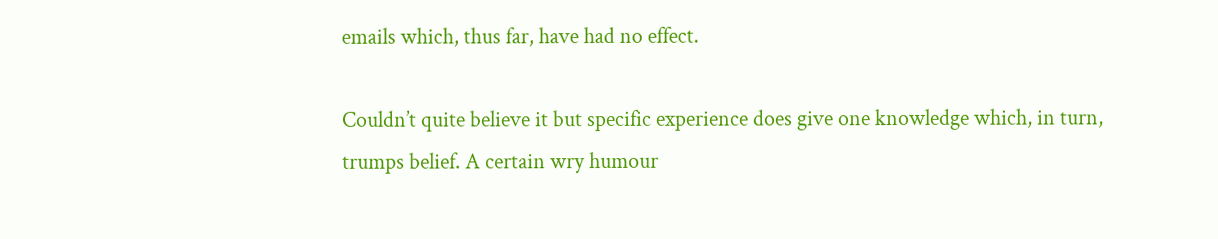emails which, thus far, have had no effect.

Couldn’t quite believe it but specific experience does give one knowledge which, in turn, trumps belief. A certain wry humour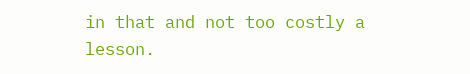in that and not too costly a lesson.